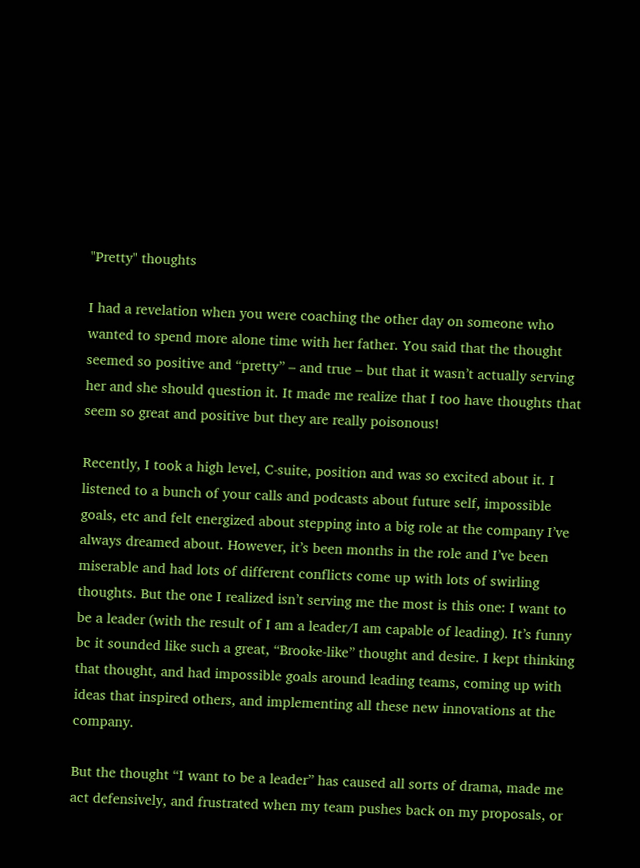"Pretty" thoughts

I had a revelation when you were coaching the other day on someone who wanted to spend more alone time with her father. You said that the thought seemed so positive and “pretty” – and true – but that it wasn’t actually serving her and she should question it. It made me realize that I too have thoughts that seem so great and positive but they are really poisonous!

Recently, I took a high level, C-suite, position and was so excited about it. I listened to a bunch of your calls and podcasts about future self, impossible goals, etc and felt energized about stepping into a big role at the company I’ve always dreamed about. However, it’s been months in the role and I’ve been miserable and had lots of different conflicts come up with lots of swirling thoughts. But the one I realized isn’t serving me the most is this one: I want to be a leader (with the result of I am a leader/I am capable of leading). It’s funny bc it sounded like such a great, “Brooke-like” thought and desire. I kept thinking that thought, and had impossible goals around leading teams, coming up with ideas that inspired others, and implementing all these new innovations at the company.

But the thought “I want to be a leader” has caused all sorts of drama, made me act defensively, and frustrated when my team pushes back on my proposals, or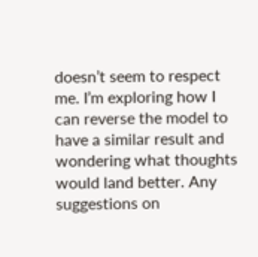doesn’t seem to respect me. I’m exploring how I can reverse the model to have a similar result and wondering what thoughts would land better. Any suggestions on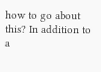how to go about this? In addition to a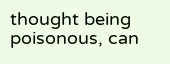thought being poisonous, can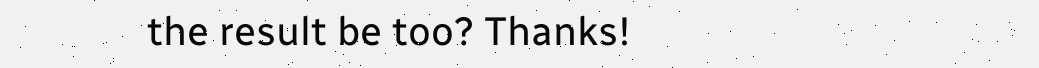the result be too? Thanks!